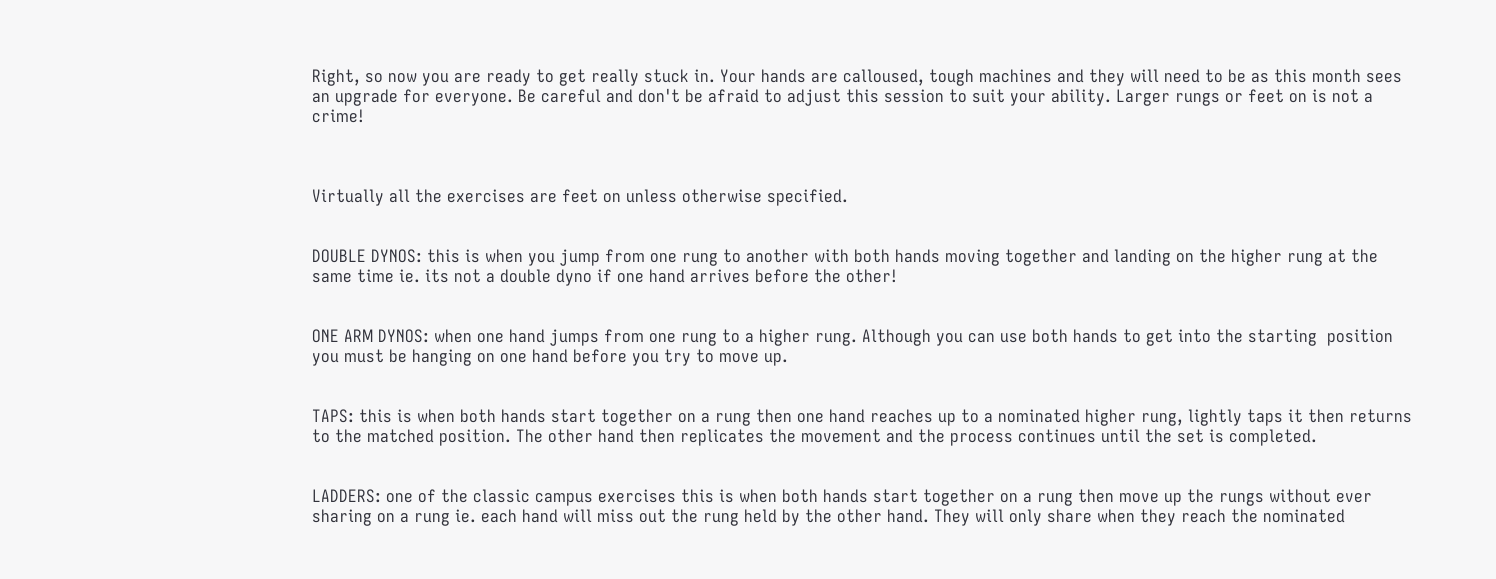Right, so now you are ready to get really stuck in. Your hands are calloused, tough machines and they will need to be as this month sees an upgrade for everyone. Be careful and don't be afraid to adjust this session to suit your ability. Larger rungs or feet on is not a crime!



Virtually all the exercises are feet on unless otherwise specified.


DOUBLE DYNOS: this is when you jump from one rung to another with both hands moving together and landing on the higher rung at the same time ie. its not a double dyno if one hand arrives before the other!


ONE ARM DYNOS: when one hand jumps from one rung to a higher rung. Although you can use both hands to get into the starting  position you must be hanging on one hand before you try to move up.


TAPS: this is when both hands start together on a rung then one hand reaches up to a nominated higher rung, lightly taps it then returns to the matched position. The other hand then replicates the movement and the process continues until the set is completed.


LADDERS: one of the classic campus exercises this is when both hands start together on a rung then move up the rungs without ever sharing on a rung ie. each hand will miss out the rung held by the other hand. They will only share when they reach the nominated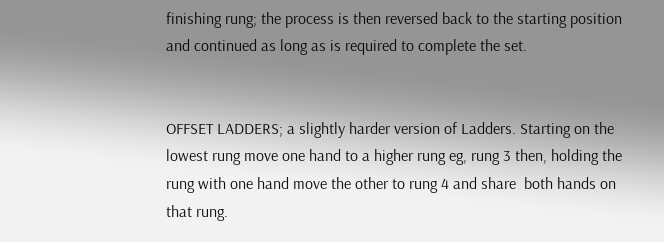finishing rung; the process is then reversed back to the starting position and continued as long as is required to complete the set.


OFFSET LADDERS; a slightly harder version of Ladders. Starting on the lowest rung move one hand to a higher rung eg, rung 3 then, holding the rung with one hand move the other to rung 4 and share  both hands on that rung.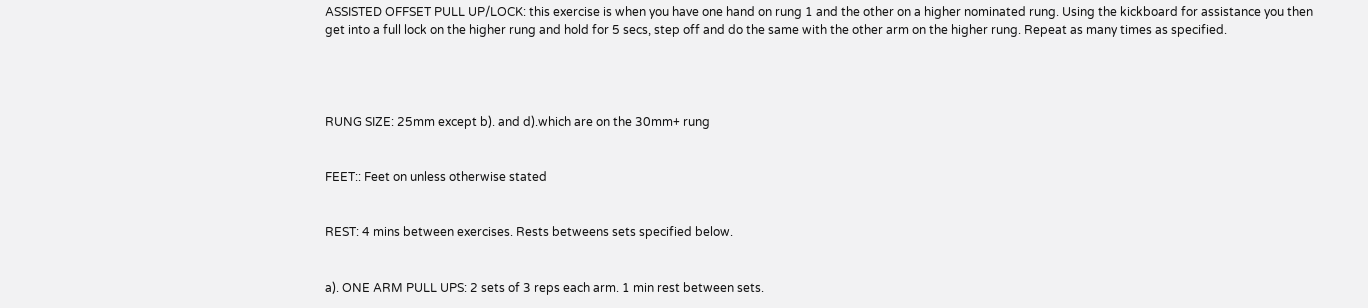ASSISTED OFFSET PULL UP/LOCK: this exercise is when you have one hand on rung 1 and the other on a higher nominated rung. Using the kickboard for assistance you then get into a full lock on the higher rung and hold for 5 secs, step off and do the same with the other arm on the higher rung. Repeat as many times as specified.




RUNG SIZE: 25mm except b). and d).which are on the 30mm+ rung


FEET:: Feet on unless otherwise stated


REST: 4 mins between exercises. Rests betweens sets specified below.


a). ONE ARM PULL UPS: 2 sets of 3 reps each arm. 1 min rest between sets.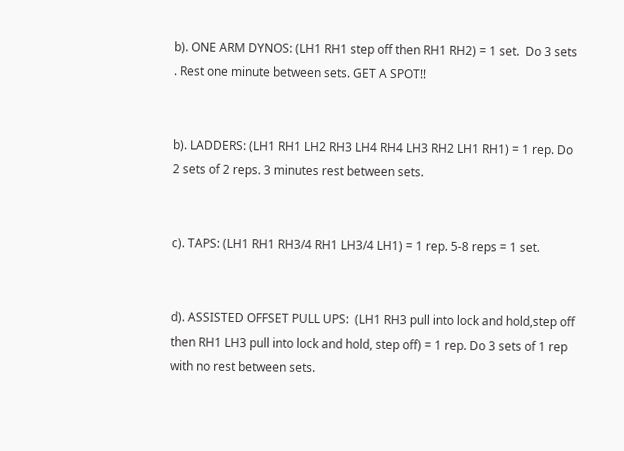b). ONE ARM DYNOS: (LH1 RH1 step off then RH1 RH2) = 1 set.  Do 3 sets . Rest one minute between sets. GET A SPOT!!


b). LADDERS: (LH1 RH1 LH2 RH3 LH4 RH4 LH3 RH2 LH1 RH1) = 1 rep. Do 2 sets of 2 reps. 3 minutes rest between sets.


c). TAPS: (LH1 RH1 RH3/4 RH1 LH3/4 LH1) = 1 rep. 5-8 reps = 1 set.


d). ASSISTED OFFSET PULL UPS:  (LH1 RH3 pull into lock and hold,step off then RH1 LH3 pull into lock and hold, step off) = 1 rep. Do 3 sets of 1 rep with no rest between sets.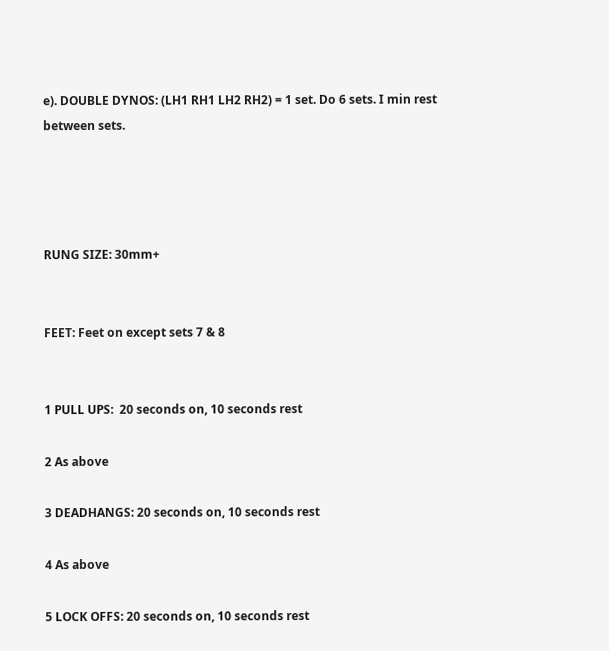e). DOUBLE DYNOS: (LH1 RH1 LH2 RH2) = 1 set. Do 6 sets. I min rest between sets.




RUNG SIZE: 30mm+


FEET: Feet on except sets 7 & 8


1 PULL UPS:  20 seconds on, 10 seconds rest

2 As above

3 DEADHANGS: 20 seconds on, 10 seconds rest

4 As above

5 LOCK OFFS: 20 seconds on, 10 seconds rest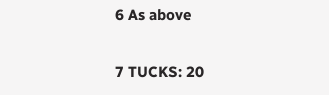6 As above

7 TUCKS: 20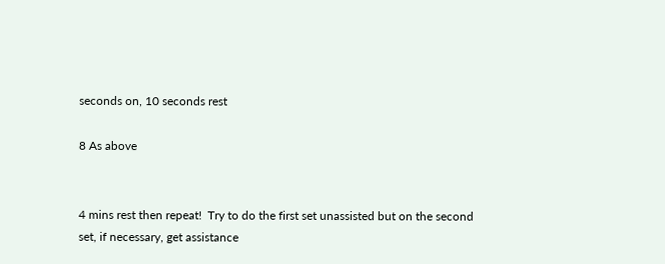seconds on, 10 seconds rest

8 As above


4 mins rest then repeat!  Try to do the first set unassisted but on the second set, if necessary, get assistance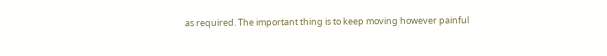as required. The important thing is to keep moving however painful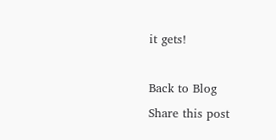it gets!

Back to Blog
Share this post